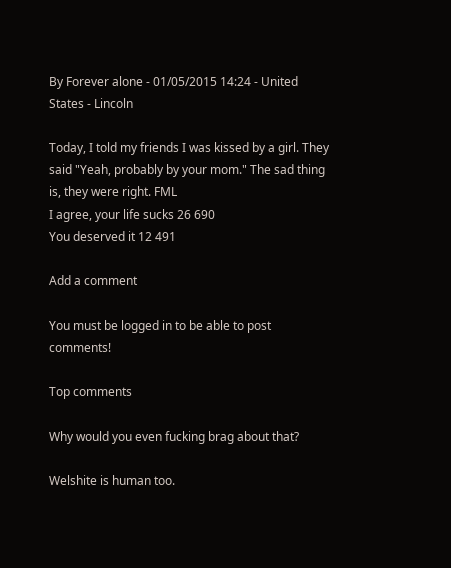By Forever alone - 01/05/2015 14:24 - United States - Lincoln

Today, I told my friends I was kissed by a girl. They said "Yeah, probably by your mom." The sad thing is, they were right. FML
I agree, your life sucks 26 690
You deserved it 12 491

Add a comment

You must be logged in to be able to post comments!

Top comments

Why would you even fucking brag about that?

Welshite is human too.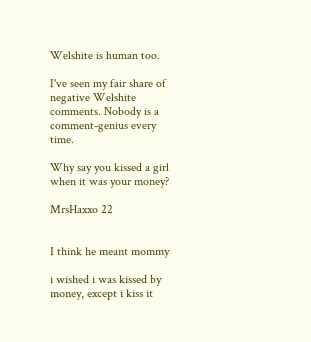Welshite is human too.

I've seen my fair share of negative Welshite comments. Nobody is a comment-genius every time.

Why say you kissed a girl when it was your money?

MrsHaxxo 22


I think he meant mommy

i wished i was kissed by money, except i kiss it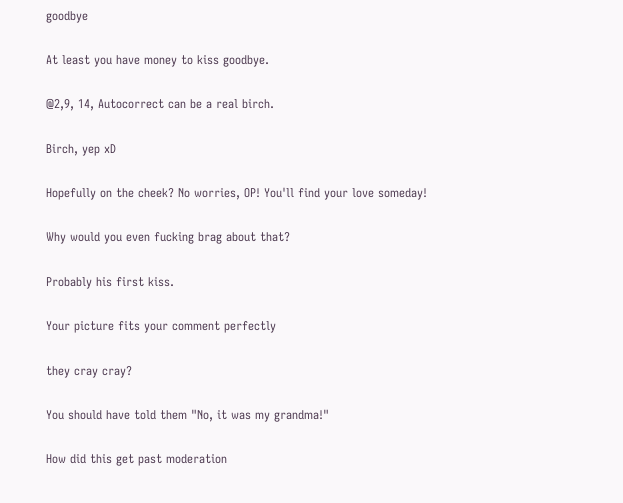goodbye

At least you have money to kiss goodbye.

@2,9, 14, Autocorrect can be a real birch.

Birch, yep xD

Hopefully on the cheek? No worries, OP! You'll find your love someday!

Why would you even fucking brag about that?

Probably his first kiss.

Your picture fits your comment perfectly

they cray cray?

You should have told them "No, it was my grandma!"

How did this get past moderation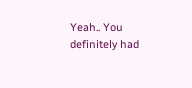Yeah.. You definitely had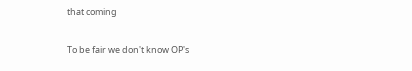that coming

To be fair we don't know OP's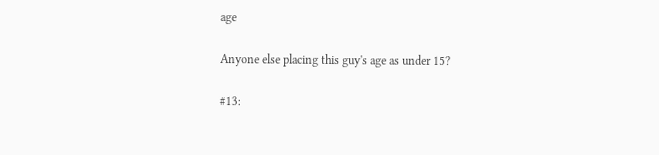age

Anyone else placing this guy's age as under 15?

#13: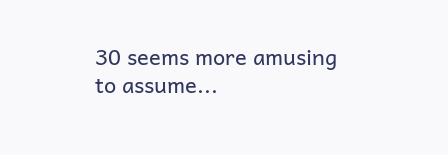30 seems more amusing to assume...